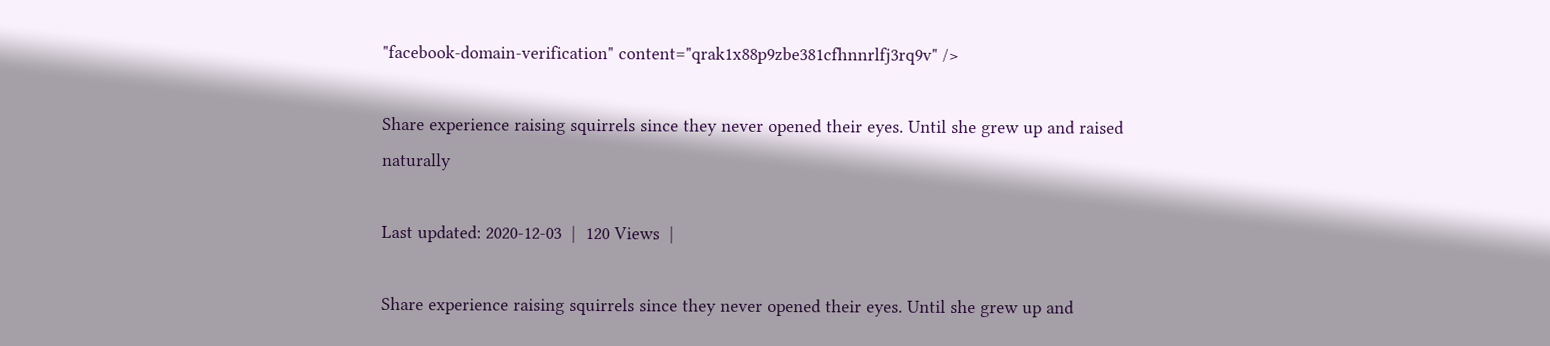"facebook-domain-verification" content="qrak1x88p9zbe381cfhnnrlfj3rq9v" />

Share experience raising squirrels since they never opened their eyes. Until she grew up and raised naturally

Last updated: 2020-12-03  |  120 Views  |

Share experience raising squirrels since they never opened their eyes. Until she grew up and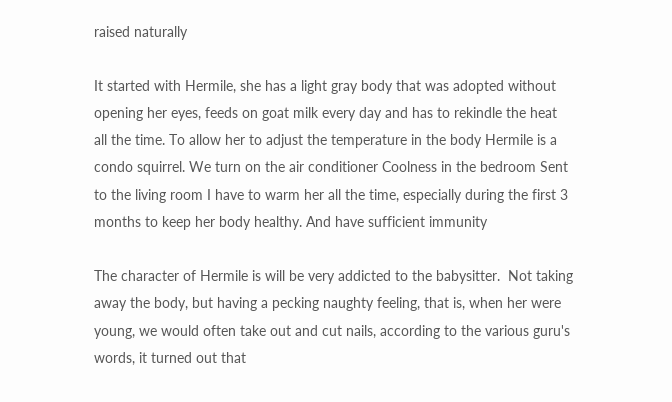raised naturally

It started with Hermile, she has a light gray body that was adopted without opening her eyes, feeds on goat milk every day and has to rekindle the heat all the time. To allow her to adjust the temperature in the body Hermile is a condo squirrel. We turn on the air conditioner Coolness in the bedroom Sent to the living room I have to warm her all the time, especially during the first 3 months to keep her body healthy. And have sufficient immunity

The character of Hermile is will be very addicted to the babysitter.  Not taking away the body, but having a pecking naughty feeling, that is, when her were young, we would often take out and cut nails, according to the various guru's words, it turned out that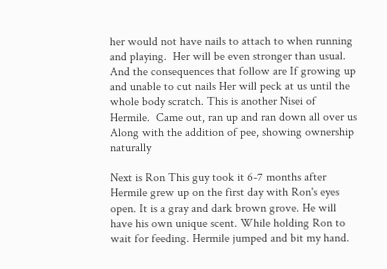her would not have nails to attach to when running and playing.  Her will be even stronger than usual.  And the consequences that follow are If growing up and unable to cut nails Her will peck at us until the whole body scratch. This is another Nisei of Hermile.  Came out, ran up and ran down all over us Along with the addition of pee, showing ownership naturally

Next is Ron This guy took it 6-7 months after Hermile grew up on the first day with Ron's eyes open. It is a gray and dark brown grove. He will have his own unique scent. While holding Ron to wait for feeding. Hermile jumped and bit my hand.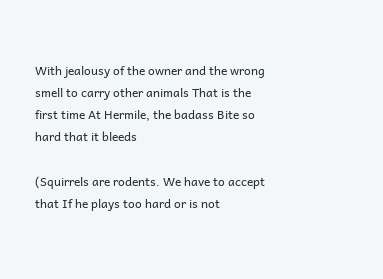With jealousy of the owner and the wrong smell to carry other animals That is the first time At Hermile, the badass Bite so hard that it bleeds

(Squirrels are rodents. We have to accept that If he plays too hard or is not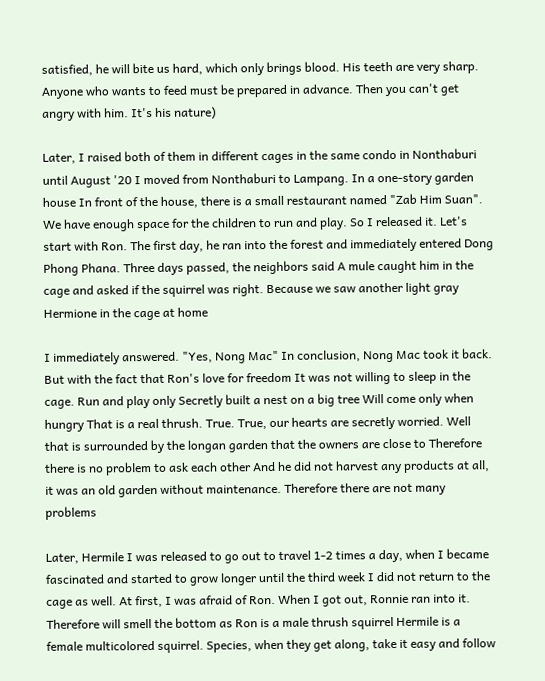satisfied, he will bite us hard, which only brings blood. His teeth are very sharp. Anyone who wants to feed must be prepared in advance. Then you can't get angry with him. It's his nature)

Later, I raised both of them in different cages in the same condo in Nonthaburi until August '20 I moved from Nonthaburi to Lampang. In a one-story garden house In front of the house, there is a small restaurant named "Zab Him Suan". We have enough space for the children to run and play. So I released it. Let's start with Ron. The first day, he ran into the forest and immediately entered Dong Phong Phana. Three days passed, the neighbors said A mule caught him in the cage and asked if the squirrel was right. Because we saw another light gray Hermione in the cage at home

I immediately answered. "Yes, Nong Mac" In conclusion, Nong Mac took it back. But with the fact that Ron's love for freedom It was not willing to sleep in the cage. Run and play only Secretly built a nest on a big tree Will come only when hungry That is a real thrush. True. True, our hearts are secretly worried. Well that is surrounded by the longan garden that the owners are close to Therefore there is no problem to ask each other And he did not harvest any products at all, it was an old garden without maintenance. Therefore there are not many problems

Later, Hermile I was released to go out to travel 1-2 times a day, when I became fascinated and started to grow longer until the third week I did not return to the cage as well. At first, I was afraid of Ron. When I got out, Ronnie ran into it. Therefore will smell the bottom as Ron is a male thrush squirrel Hermile is a female multicolored squirrel. Species, when they get along, take it easy and follow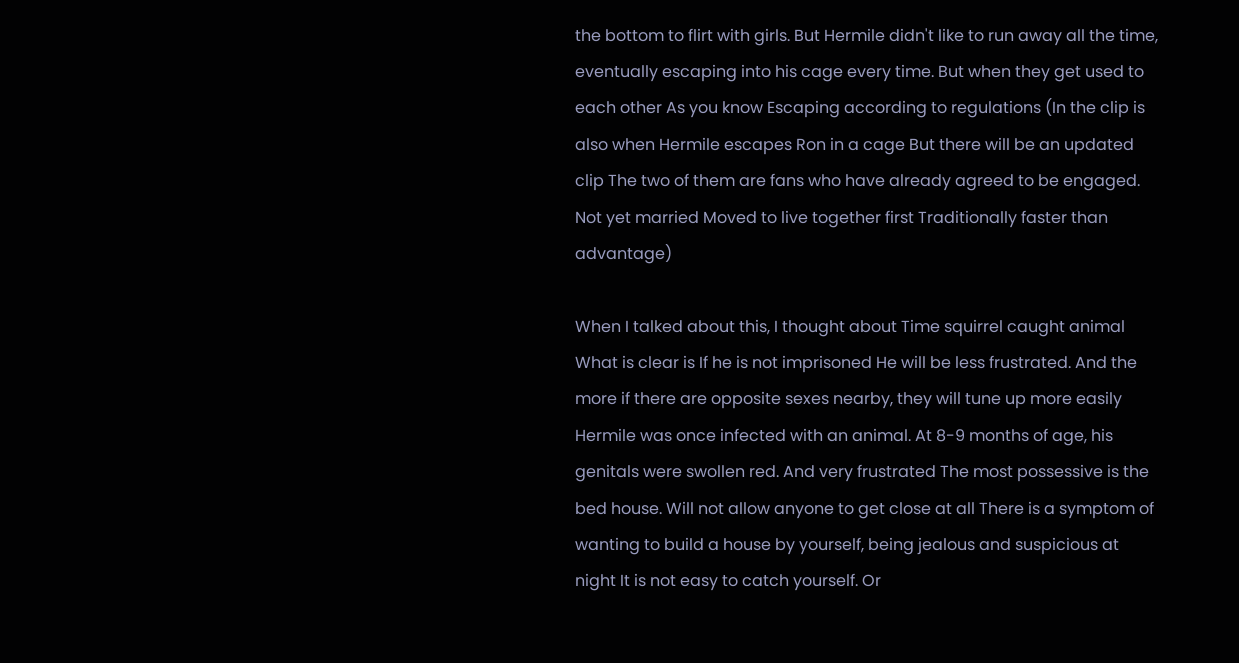the bottom to flirt with girls. But Hermile didn't like to run away all the time, eventually escaping into his cage every time. But when they get used to each other As you know Escaping according to regulations (In the clip is also when Hermile escapes Ron in a cage But there will be an updated clip The two of them are fans who have already agreed to be engaged. Not yet married Moved to live together first Traditionally faster than advantage)

When I talked about this, I thought about Time squirrel caught animal What is clear is If he is not imprisoned He will be less frustrated. And the more if there are opposite sexes nearby, they will tune up more easily Hermile was once infected with an animal. At 8-9 months of age, his genitals were swollen red. And very frustrated The most possessive is the bed house. Will not allow anyone to get close at all There is a symptom of wanting to build a house by yourself, being jealous and suspicious at night It is not easy to catch yourself. Or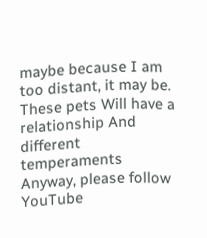maybe because I am too distant, it may be. These pets Will have a relationship And different temperaments
Anyway, please follow YouTube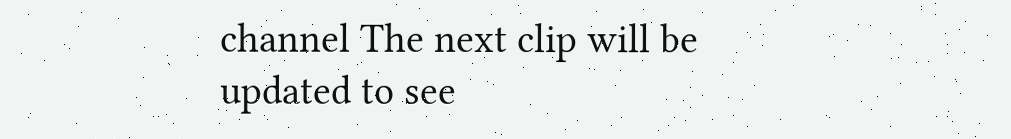channel The next clip will be updated to see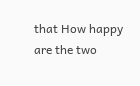that How happy are the two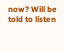now? Will be told to listen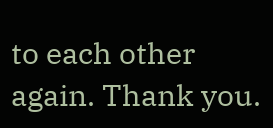to each other again. Thank you.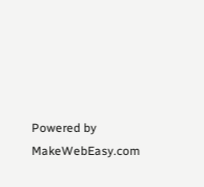Powered by MakeWebEasy.com